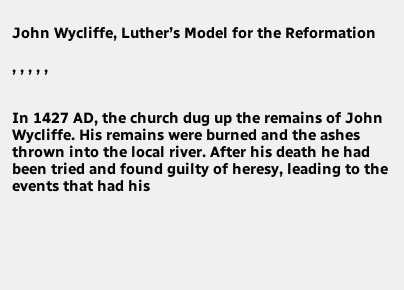John Wycliffe, Luther’s Model for the Reformation

, , , , ,


In 1427 AD, the church dug up the remains of John Wycliffe. His remains were burned and the ashes thrown into the local river. After his death he had been tried and found guilty of heresy, leading to the events that had his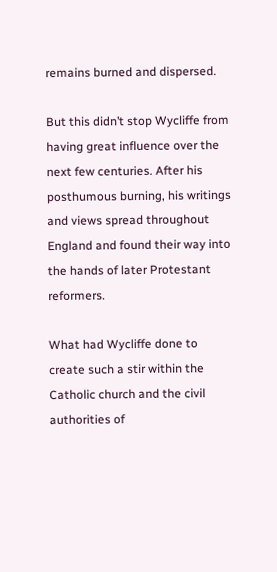remains burned and dispersed.

But this didn’t stop Wycliffe from having great influence over the next few centuries. After his posthumous burning, his writings and views spread throughout England and found their way into the hands of later Protestant reformers.

What had Wycliffe done to create such a stir within the Catholic church and the civil authorities of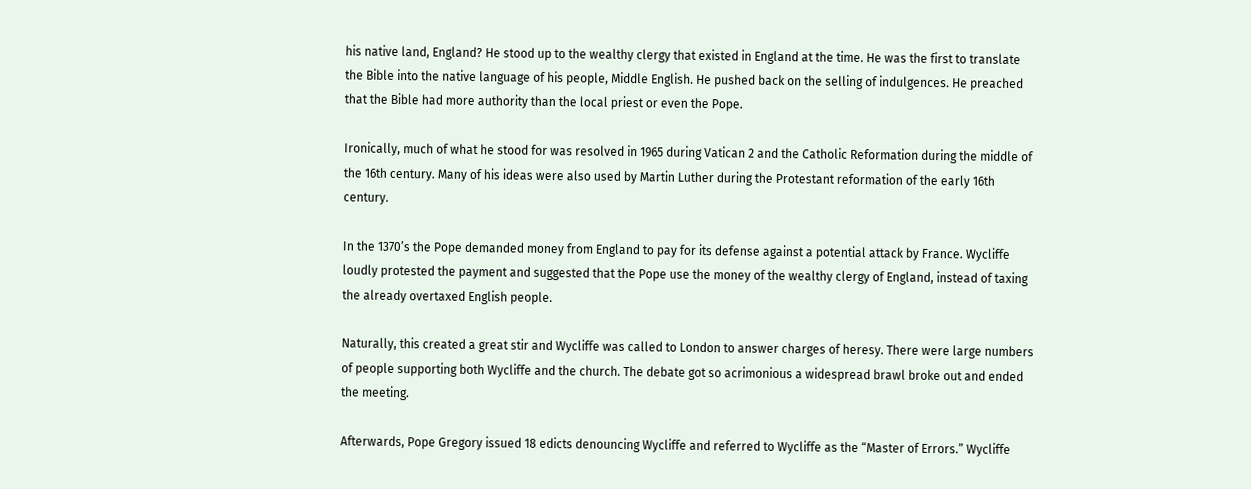his native land, England? He stood up to the wealthy clergy that existed in England at the time. He was the first to translate the Bible into the native language of his people, Middle English. He pushed back on the selling of indulgences. He preached that the Bible had more authority than the local priest or even the Pope.

Ironically, much of what he stood for was resolved in 1965 during Vatican 2 and the Catholic Reformation during the middle of the 16th century. Many of his ideas were also used by Martin Luther during the Protestant reformation of the early 16th century.

In the 1370’s the Pope demanded money from England to pay for its defense against a potential attack by France. Wycliffe loudly protested the payment and suggested that the Pope use the money of the wealthy clergy of England, instead of taxing the already overtaxed English people.

Naturally, this created a great stir and Wycliffe was called to London to answer charges of heresy. There were large numbers of people supporting both Wycliffe and the church. The debate got so acrimonious a widespread brawl broke out and ended the meeting.

Afterwards, Pope Gregory issued 18 edicts denouncing Wycliffe and referred to Wycliffe as the “Master of Errors.” Wycliffe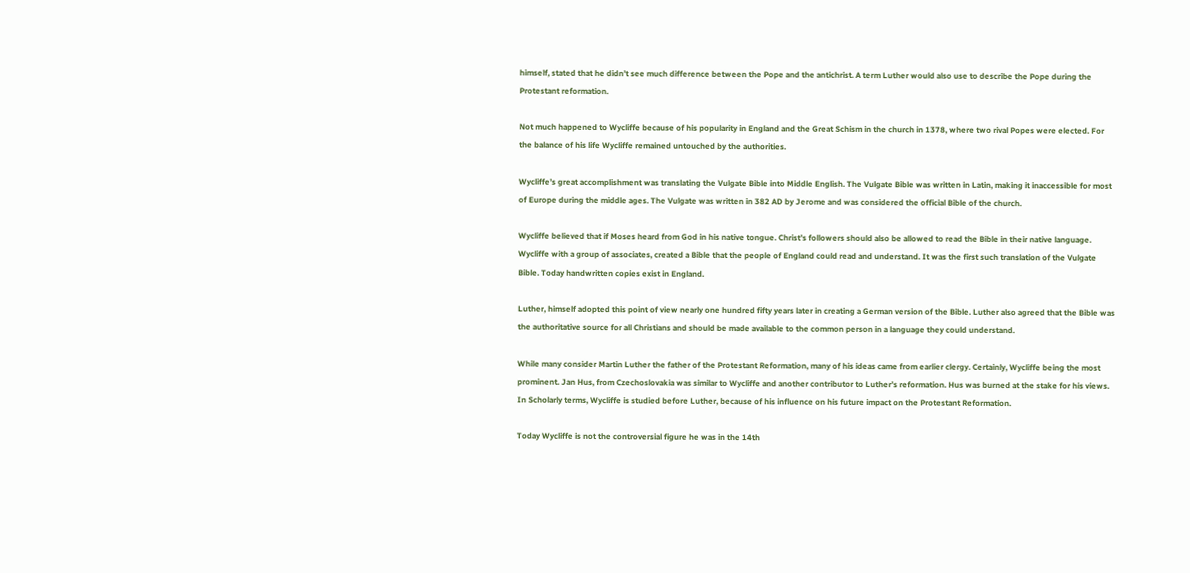himself, stated that he didn’t see much difference between the Pope and the antichrist. A term Luther would also use to describe the Pope during the Protestant reformation.

Not much happened to Wycliffe because of his popularity in England and the Great Schism in the church in 1378, where two rival Popes were elected. For the balance of his life Wycliffe remained untouched by the authorities.

Wycliffe’s great accomplishment was translating the Vulgate Bible into Middle English. The Vulgate Bible was written in Latin, making it inaccessible for most of Europe during the middle ages. The Vulgate was written in 382 AD by Jerome and was considered the official Bible of the church.

Wycliffe believed that if Moses heard from God in his native tongue. Christ’s followers should also be allowed to read the Bible in their native language. Wycliffe with a group of associates, created a Bible that the people of England could read and understand. It was the first such translation of the Vulgate Bible. Today handwritten copies exist in England.

Luther, himself adopted this point of view nearly one hundred fifty years later in creating a German version of the Bible. Luther also agreed that the Bible was the authoritative source for all Christians and should be made available to the common person in a language they could understand.

While many consider Martin Luther the father of the Protestant Reformation, many of his ideas came from earlier clergy. Certainly, Wycliffe being the most prominent. Jan Hus, from Czechoslovakia was similar to Wycliffe and another contributor to Luther’s reformation. Hus was burned at the stake for his views. In Scholarly terms, Wycliffe is studied before Luther, because of his influence on his future impact on the Protestant Reformation.

Today Wycliffe is not the controversial figure he was in the 14th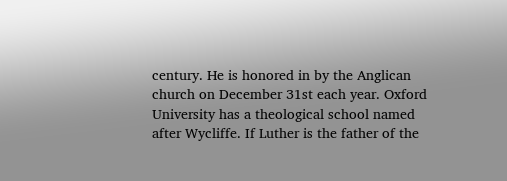century. He is honored in by the Anglican church on December 31st each year. Oxford University has a theological school named after Wycliffe. If Luther is the father of the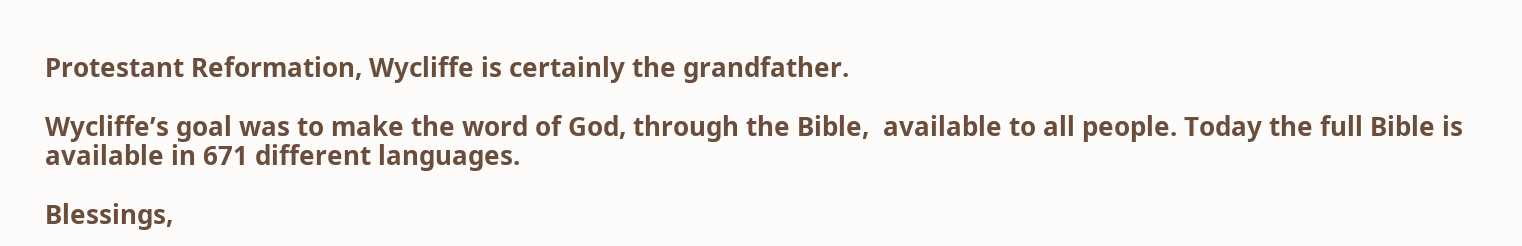Protestant Reformation, Wycliffe is certainly the grandfather.

Wycliffe’s goal was to make the word of God, through the Bible,  available to all people. Today the full Bible is available in 671 different languages.

Blessings,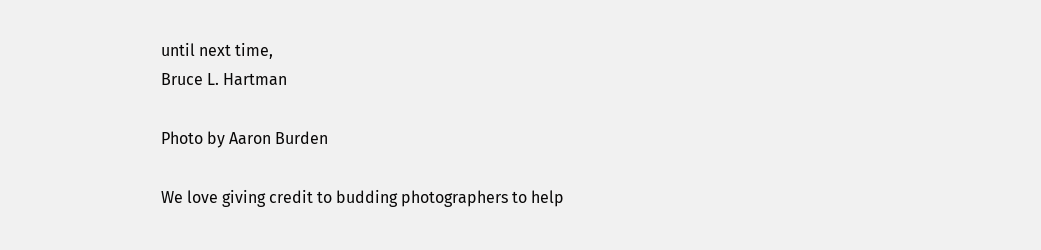until next time,
Bruce L. Hartman

Photo by Aaron Burden

We love giving credit to budding photographers to help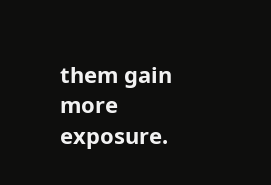them gain more exposure.